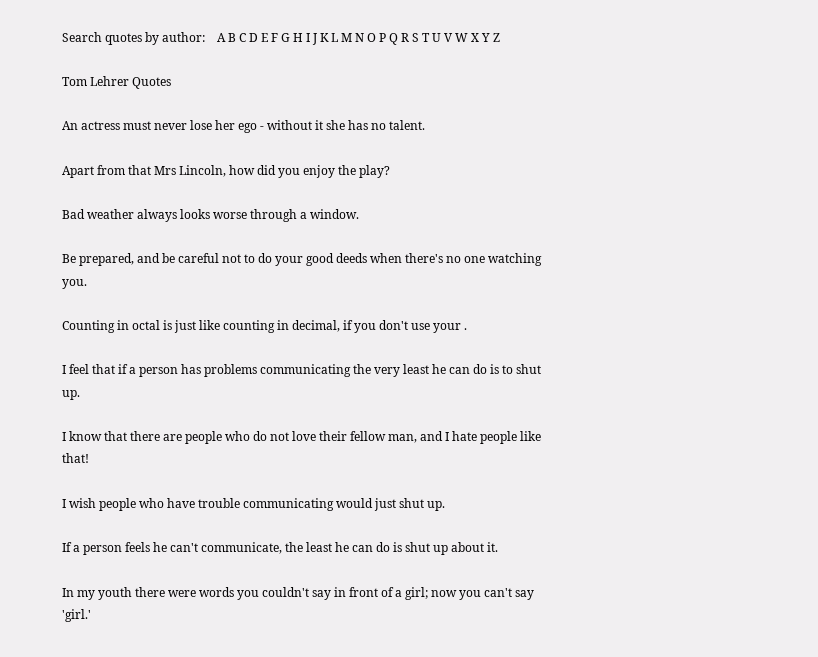Search quotes by author:    A B C D E F G H I J K L M N O P Q R S T U V W X Y Z

Tom Lehrer Quotes

An actress must never lose her ego - without it she has no talent.

Apart from that Mrs Lincoln, how did you enjoy the play?

Bad weather always looks worse through a window.

Be prepared, and be careful not to do your good deeds when there's no one watching you.

Counting in octal is just like counting in decimal, if you don't use your .

I feel that if a person has problems communicating the very least he can do is to shut up.

I know that there are people who do not love their fellow man, and I hate people like that!

I wish people who have trouble communicating would just shut up.

If a person feels he can't communicate, the least he can do is shut up about it.

In my youth there were words you couldn't say in front of a girl; now you can't say 'girl.'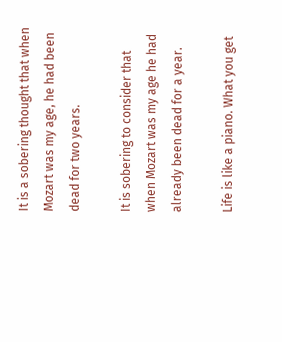It is a sobering thought that when Mozart was my age, he had been dead for two years.

It is sobering to consider that when Mozart was my age he had already been dead for a year.

Life is like a piano. What you get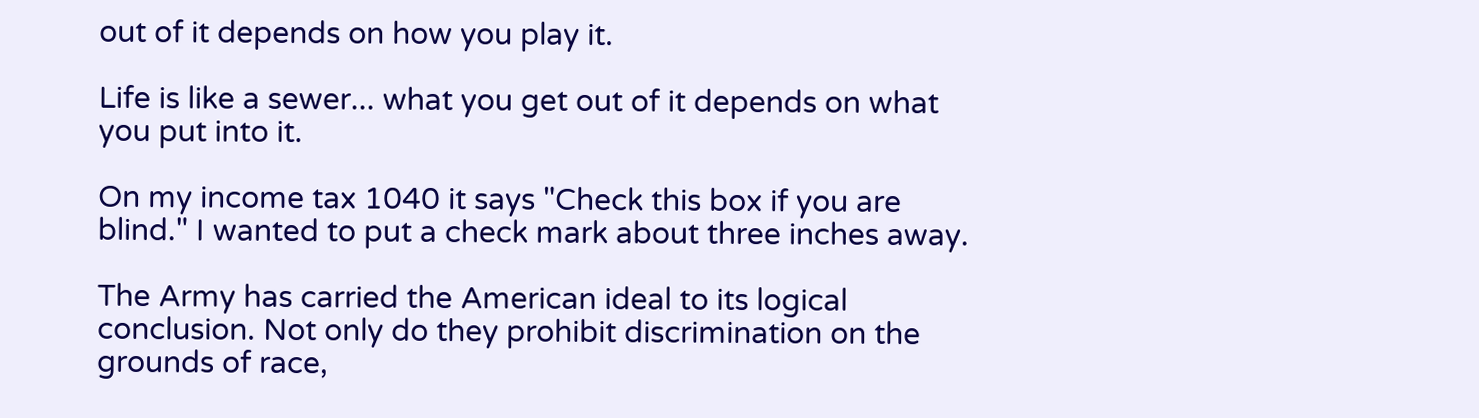out of it depends on how you play it.

Life is like a sewer... what you get out of it depends on what you put into it.

On my income tax 1040 it says "Check this box if you are blind." I wanted to put a check mark about three inches away.

The Army has carried the American ideal to its logical conclusion. Not only do they prohibit discrimination on the grounds of race,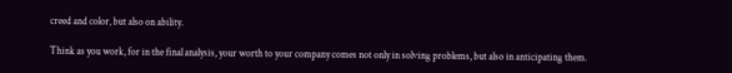creed and color, but also on ability.

Think as you work, for in the final analysis, your worth to your company comes not only in solving problems, but also in anticipating them.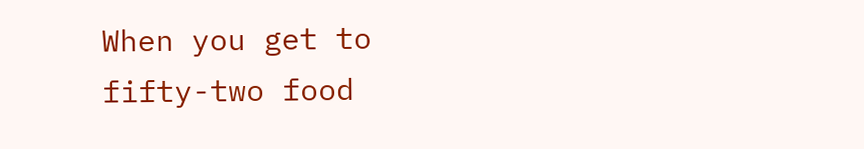When you get to fifty-two food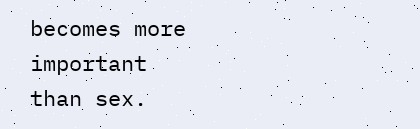becomes more important than sex.